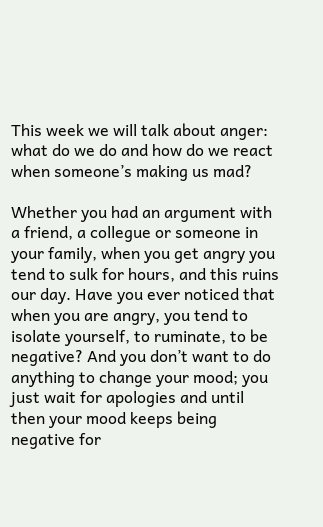This week we will talk about anger: what do we do and how do we react when someone’s making us mad?

Whether you had an argument with a friend, a collegue or someone in your family, when you get angry you tend to sulk for hours, and this ruins our day. Have you ever noticed that when you are angry, you tend to isolate yourself, to ruminate, to be negative? And you don’t want to do anything to change your mood; you just wait for apologies and until then your mood keeps being negative for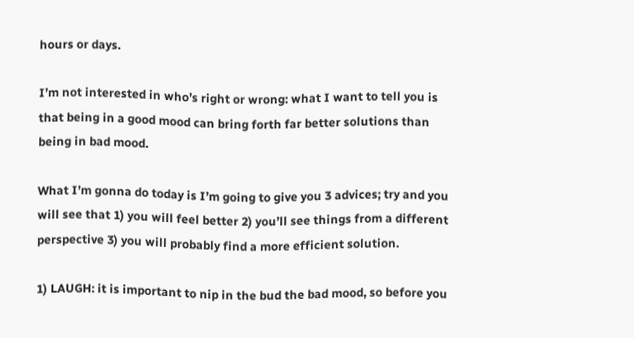hours or days.

I’m not interested in who’s right or wrong: what I want to tell you is that being in a good mood can bring forth far better solutions than being in bad mood.

What I’m gonna do today is I’m going to give you 3 advices; try and you will see that 1) you will feel better 2) you’ll see things from a different perspective 3) you will probably find a more efficient solution.

1) LAUGH: it is important to nip in the bud the bad mood, so before you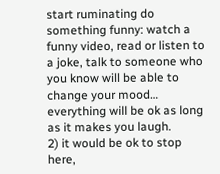start ruminating do something funny: watch a funny video, read or listen to a joke, talk to someone who you know will be able to change your mood… everything will be ok as long as it makes you laugh.
2) it would be ok to stop here,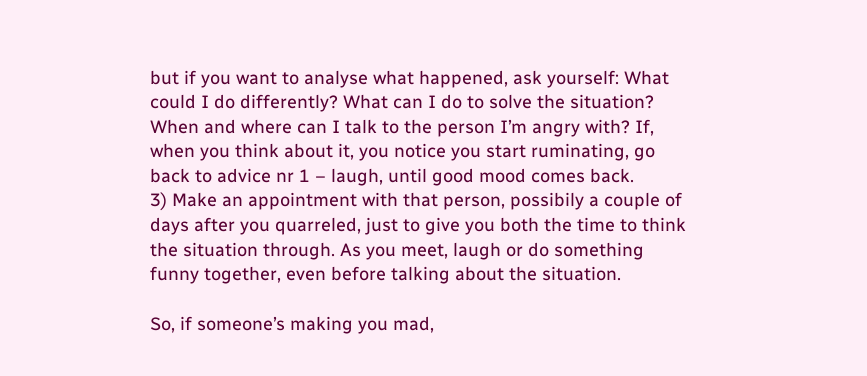but if you want to analyse what happened, ask yourself: What could I do differently? What can I do to solve the situation? When and where can I talk to the person I’m angry with? If, when you think about it, you notice you start ruminating, go back to advice nr 1 – laugh, until good mood comes back.
3) Make an appointment with that person, possibily a couple of days after you quarreled, just to give you both the time to think the situation through. As you meet, laugh or do something funny together, even before talking about the situation.

So, if someone’s making you mad,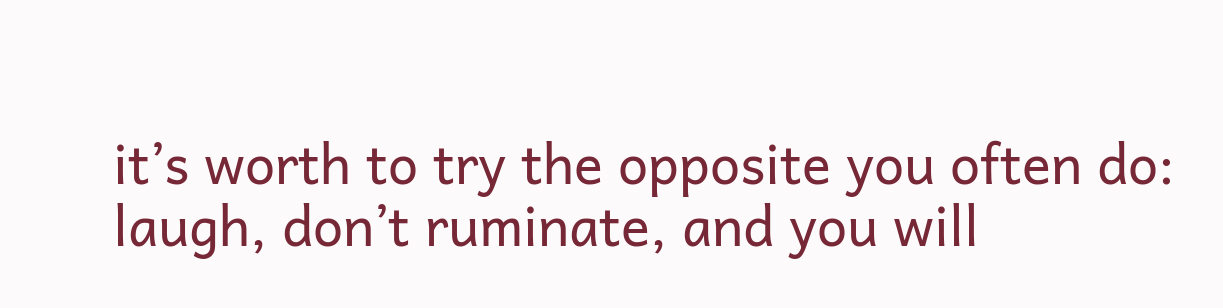it’s worth to try the opposite you often do: laugh, don’t ruminate, and you will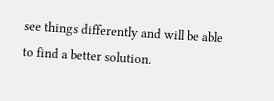see things differently and will be able to find a better solution.